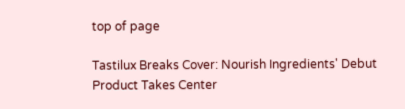top of page

Tastilux Breaks Cover: Nourish Ingredients' Debut Product Takes Center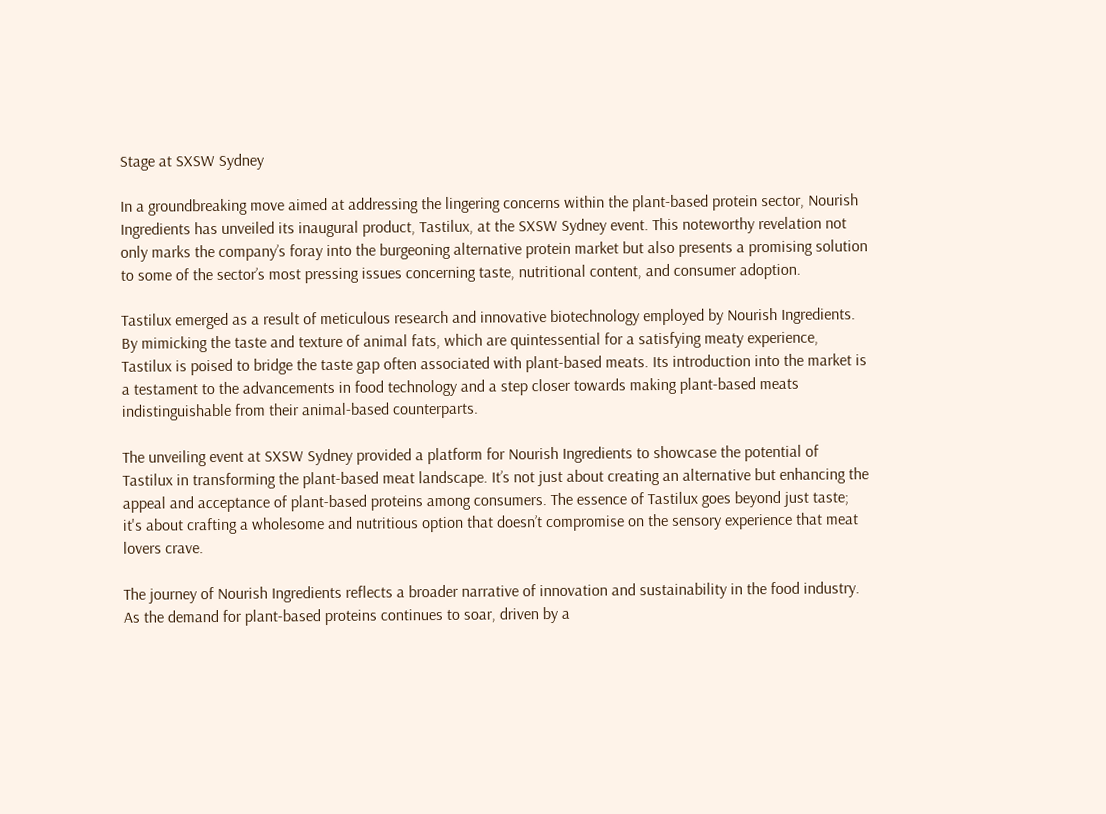Stage at SXSW Sydney

In a groundbreaking move aimed at addressing the lingering concerns within the plant-based protein sector, Nourish Ingredients has unveiled its inaugural product, Tastilux, at the SXSW Sydney event. This noteworthy revelation not only marks the company’s foray into the burgeoning alternative protein market but also presents a promising solution to some of the sector’s most pressing issues concerning taste, nutritional content, and consumer adoption.

Tastilux emerged as a result of meticulous research and innovative biotechnology employed by Nourish Ingredients. By mimicking the taste and texture of animal fats, which are quintessential for a satisfying meaty experience, Tastilux is poised to bridge the taste gap often associated with plant-based meats. Its introduction into the market is a testament to the advancements in food technology and a step closer towards making plant-based meats indistinguishable from their animal-based counterparts.

The unveiling event at SXSW Sydney provided a platform for Nourish Ingredients to showcase the potential of Tastilux in transforming the plant-based meat landscape. It’s not just about creating an alternative but enhancing the appeal and acceptance of plant-based proteins among consumers. The essence of Tastilux goes beyond just taste; it's about crafting a wholesome and nutritious option that doesn’t compromise on the sensory experience that meat lovers crave.

The journey of Nourish Ingredients reflects a broader narrative of innovation and sustainability in the food industry. As the demand for plant-based proteins continues to soar, driven by a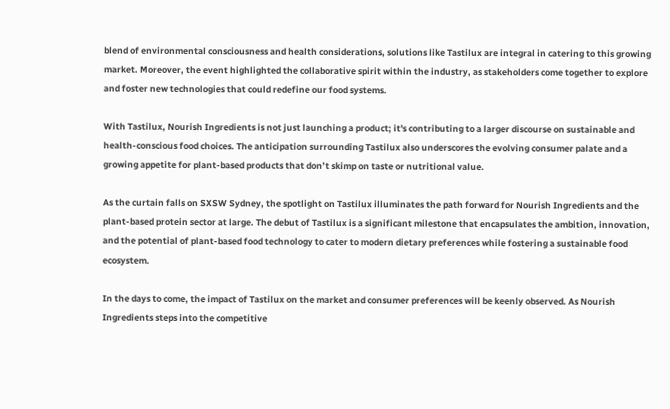blend of environmental consciousness and health considerations, solutions like Tastilux are integral in catering to this growing market. Moreover, the event highlighted the collaborative spirit within the industry, as stakeholders come together to explore and foster new technologies that could redefine our food systems.

With Tastilux, Nourish Ingredients is not just launching a product; it's contributing to a larger discourse on sustainable and health-conscious food choices. The anticipation surrounding Tastilux also underscores the evolving consumer palate and a growing appetite for plant-based products that don’t skimp on taste or nutritional value.

As the curtain falls on SXSW Sydney, the spotlight on Tastilux illuminates the path forward for Nourish Ingredients and the plant-based protein sector at large. The debut of Tastilux is a significant milestone that encapsulates the ambition, innovation, and the potential of plant-based food technology to cater to modern dietary preferences while fostering a sustainable food ecosystem.

In the days to come, the impact of Tastilux on the market and consumer preferences will be keenly observed. As Nourish Ingredients steps into the competitive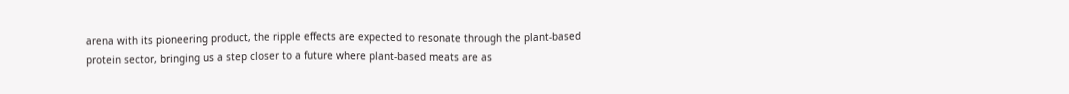arena with its pioneering product, the ripple effects are expected to resonate through the plant-based protein sector, bringing us a step closer to a future where plant-based meats are as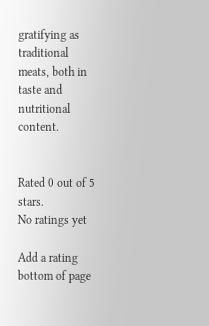gratifying as traditional meats, both in taste and nutritional content.


Rated 0 out of 5 stars.
No ratings yet

Add a rating
bottom of page